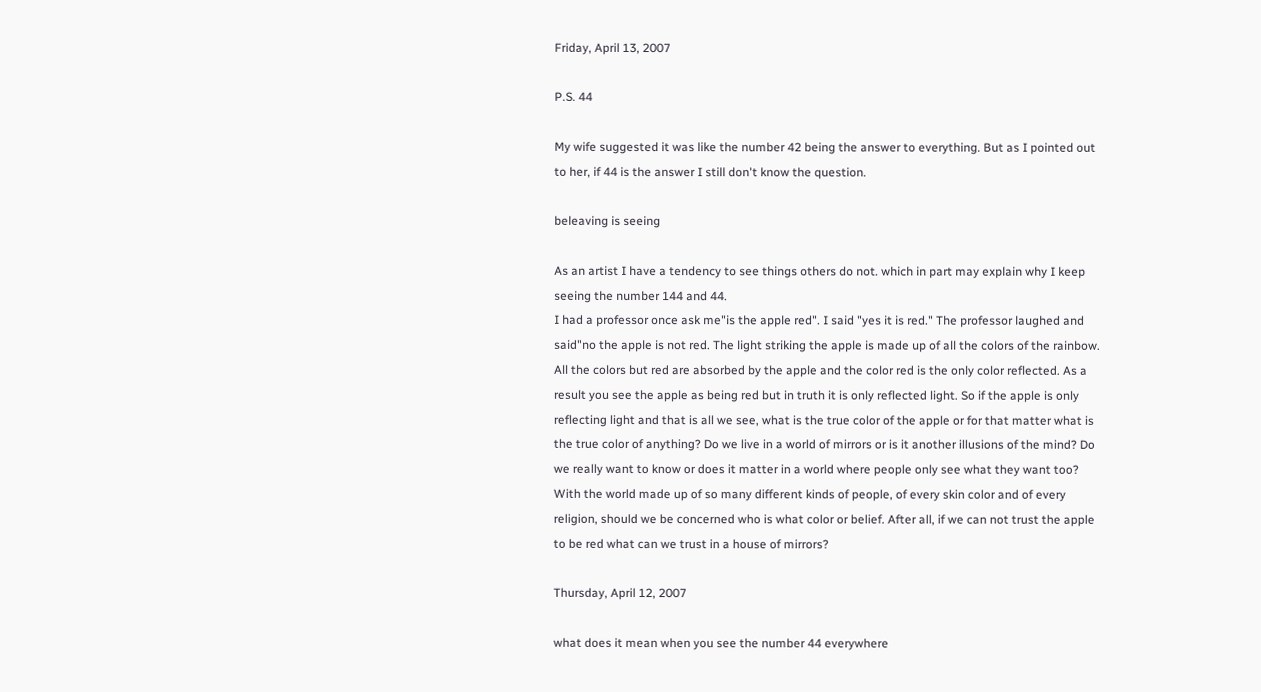Friday, April 13, 2007

P.S. 44

My wife suggested it was like the number 42 being the answer to everything. But as I pointed out to her, if 44 is the answer I still don't know the question.

beleaving is seeing

As an artist I have a tendency to see things others do not. which in part may explain why I keep seeing the number 144 and 44.
I had a professor once ask me"is the apple red". I said "yes it is red." The professor laughed and said"no the apple is not red. The light striking the apple is made up of all the colors of the rainbow. All the colors but red are absorbed by the apple and the color red is the only color reflected. As a result you see the apple as being red but in truth it is only reflected light. So if the apple is only reflecting light and that is all we see, what is the true color of the apple or for that matter what is the true color of anything? Do we live in a world of mirrors or is it another illusions of the mind? Do we really want to know or does it matter in a world where people only see what they want too? With the world made up of so many different kinds of people, of every skin color and of every religion, should we be concerned who is what color or belief. After all, if we can not trust the apple to be red what can we trust in a house of mirrors?

Thursday, April 12, 2007

what does it mean when you see the number 44 everywhere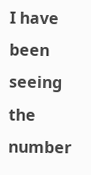I have been seeing the number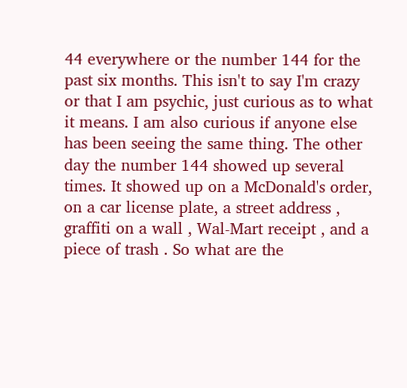44 everywhere or the number 144 for the past six months. This isn't to say I'm crazy or that I am psychic, just curious as to what it means. I am also curious if anyone else has been seeing the same thing. The other day the number 144 showed up several times. It showed up on a McDonald's order, on a car license plate, a street address , graffiti on a wall , Wal-Mart receipt , and a piece of trash . So what are the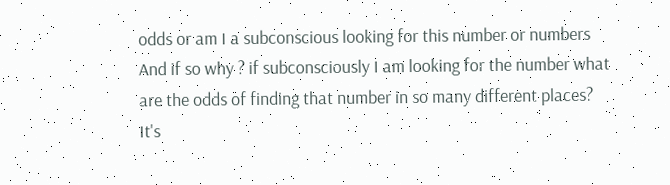odds or am I a subconscious looking for this number or numbers And if so why ? if subconsciously I am looking for the number what are the odds of finding that number in so many different places?
It's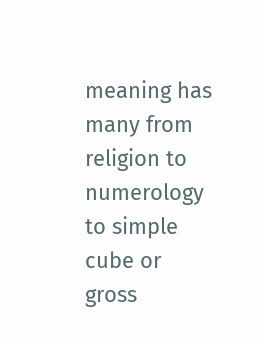meaning has many from religion to numerology to simple cube or gross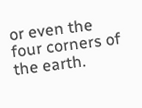or even the four corners of the earth.